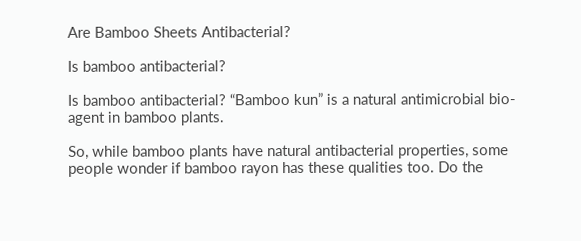Are Bamboo Sheets Antibacterial?

Is bamboo antibacterial?

Is bamboo antibacterial? “Bamboo kun” is a natural antimicrobial bio-agent in bamboo plants.

So, while bamboo plants have natural antibacterial properties, some people wonder if bamboo rayon has these qualities too. Do the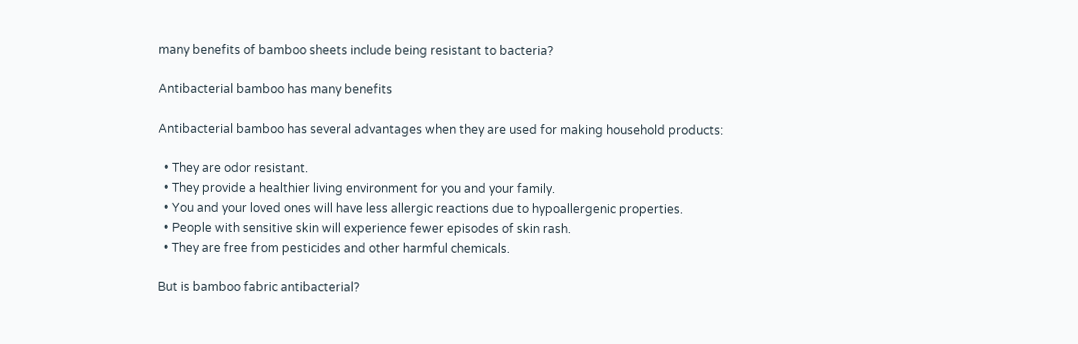many benefits of bamboo sheets include being resistant to bacteria?

Antibacterial bamboo has many benefits

Antibacterial bamboo has several advantages when they are used for making household products:

  • They are odor resistant.
  • They provide a healthier living environment for you and your family.
  • You and your loved ones will have less allergic reactions due to hypoallergenic properties.
  • People with sensitive skin will experience fewer episodes of skin rash.
  • They are free from pesticides and other harmful chemicals.

But is bamboo fabric antibacterial?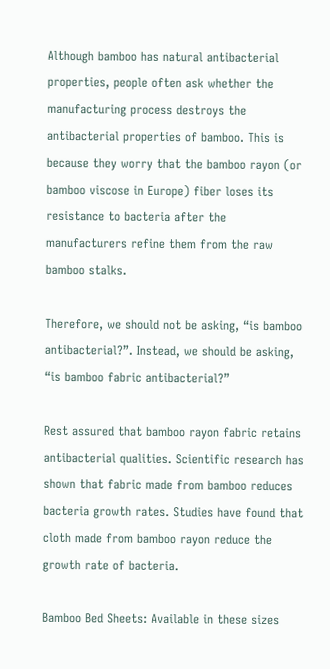Although bamboo has natural antibacterial properties, people often ask whether the manufacturing process destroys the antibacterial properties of bamboo. This is because they worry that the bamboo rayon (or bamboo viscose in Europe) fiber loses its resistance to bacteria after the manufacturers refine them from the raw bamboo stalks.

Therefore, we should not be asking, “is bamboo antibacterial?”. Instead, we should be asking, “is bamboo fabric antibacterial?”

Rest assured that bamboo rayon fabric retains antibacterial qualities. Scientific research has shown that fabric made from bamboo reduces bacteria growth rates. Studies have found that cloth made from bamboo rayon reduce the growth rate of bacteria.

Bamboo Bed Sheets: Available in these sizes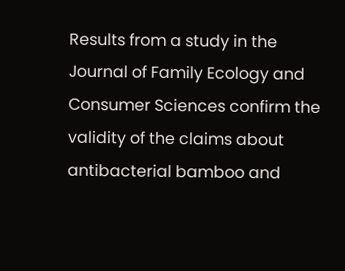Results from a study in the Journal of Family Ecology and Consumer Sciences confirm the validity of the claims about antibacterial bamboo and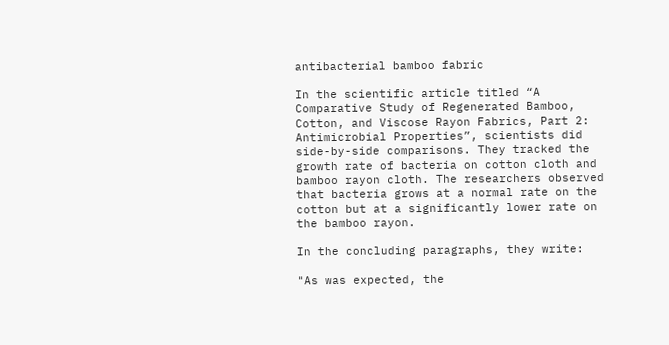antibacterial bamboo fabric

In the scientific article titled “A Comparative Study of Regenerated Bamboo, Cotton, and Viscose Rayon Fabrics, Part 2: Antimicrobial Properties”, scientists did side-by-side comparisons. They tracked the growth rate of bacteria on cotton cloth and bamboo rayon cloth. The researchers observed that bacteria grows at a normal rate on the cotton but at a significantly lower rate on the bamboo rayon.

In the concluding paragraphs, they write:

"As was expected, the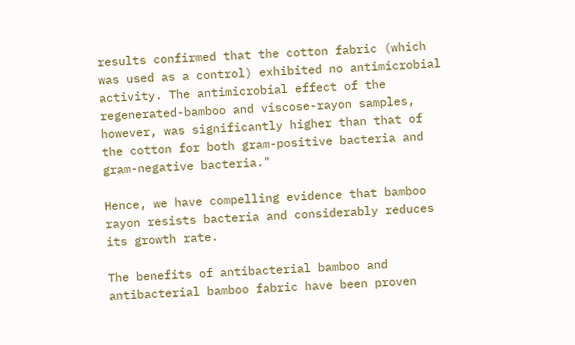results confirmed that the cotton fabric (which was used as a control) exhibited no antimicrobial activity. The antimicrobial effect of the regenerated-bamboo and viscose-rayon samples, however, was significantly higher than that of the cotton for both gram-positive bacteria and gram-negative bacteria."

Hence, we have compelling evidence that bamboo rayon resists bacteria and considerably reduces its growth rate.

The benefits of antibacterial bamboo and antibacterial bamboo fabric have been proven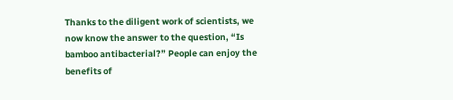Thanks to the diligent work of scientists, we now know the answer to the question, “Is bamboo antibacterial?” People can enjoy the benefits of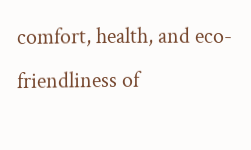comfort, health, and eco-friendliness of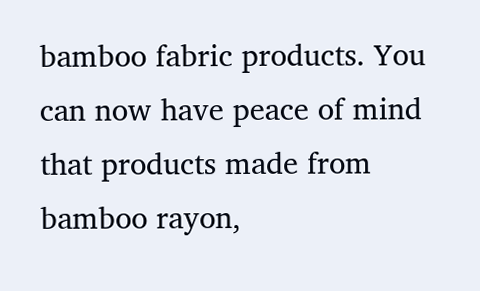bamboo fabric products. You can now have peace of mind that products made from bamboo rayon,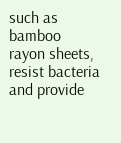such as bamboo rayon sheets, resist bacteria and provide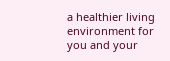a healthier living environment for you and your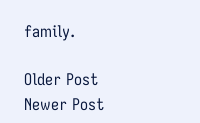family.

Older Post Newer Post